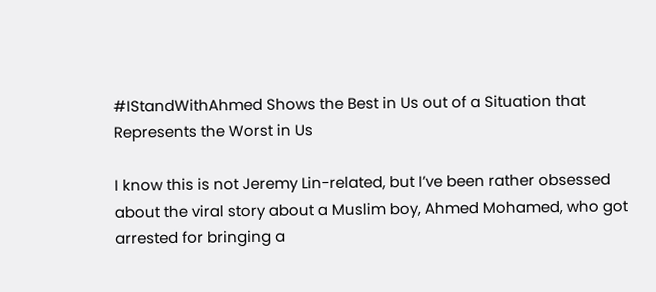#IStandWithAhmed Shows the Best in Us out of a Situation that Represents the Worst in Us

I know this is not Jeremy Lin-related, but I’ve been rather obsessed about the viral story about a Muslim boy, Ahmed Mohamed, who got arrested for bringing a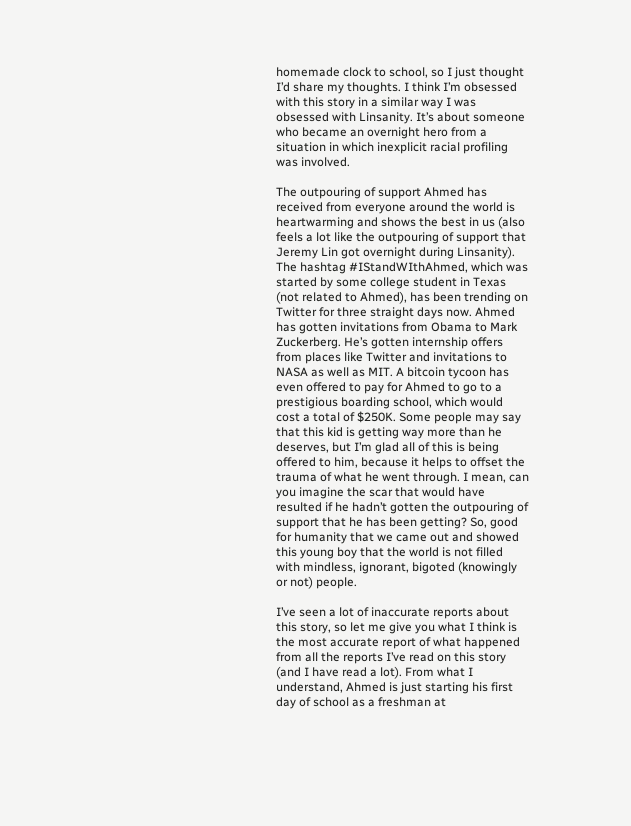homemade clock to school, so I just thought I’d share my thoughts. I think I’m obsessed with this story in a similar way I was obsessed with Linsanity. It’s about someone who became an overnight hero from a situation in which inexplicit racial profiling was involved.

The outpouring of support Ahmed has received from everyone around the world is heartwarming and shows the best in us (also feels a lot like the outpouring of support that Jeremy Lin got overnight during Linsanity). The hashtag #IStandWIthAhmed, which was started by some college student in Texas (not related to Ahmed), has been trending on Twitter for three straight days now. Ahmed has gotten invitations from Obama to Mark Zuckerberg. He’s gotten internship offers from places like Twitter and invitations to NASA as well as MIT. A bitcoin tycoon has even offered to pay for Ahmed to go to a prestigious boarding school, which would cost a total of $250K. Some people may say that this kid is getting way more than he deserves, but I’m glad all of this is being offered to him, because it helps to offset the trauma of what he went through. I mean, can you imagine the scar that would have resulted if he hadn’t gotten the outpouring of support that he has been getting? So, good for humanity that we came out and showed this young boy that the world is not filled with mindless, ignorant, bigoted (knowingly or not) people.

I’ve seen a lot of inaccurate reports about this story, so let me give you what I think is the most accurate report of what happened from all the reports I’ve read on this story (and I have read a lot). From what I understand, Ahmed is just starting his first day of school as a freshman at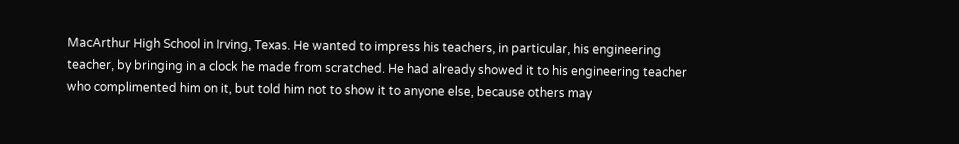MacArthur High School in Irving, Texas. He wanted to impress his teachers, in particular, his engineering teacher, by bringing in a clock he made from scratched. He had already showed it to his engineering teacher who complimented him on it, but told him not to show it to anyone else, because others may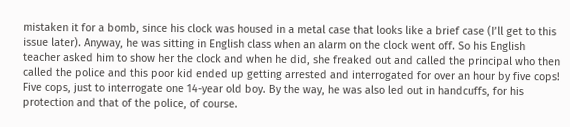mistaken it for a bomb, since his clock was housed in a metal case that looks like a brief case (I’ll get to this issue later). Anyway, he was sitting in English class when an alarm on the clock went off. So his English teacher asked him to show her the clock and when he did, she freaked out and called the principal who then called the police and this poor kid ended up getting arrested and interrogated for over an hour by five cops! Five cops, just to interrogate one 14-year old boy. By the way, he was also led out in handcuffs, for his protection and that of the police, of course.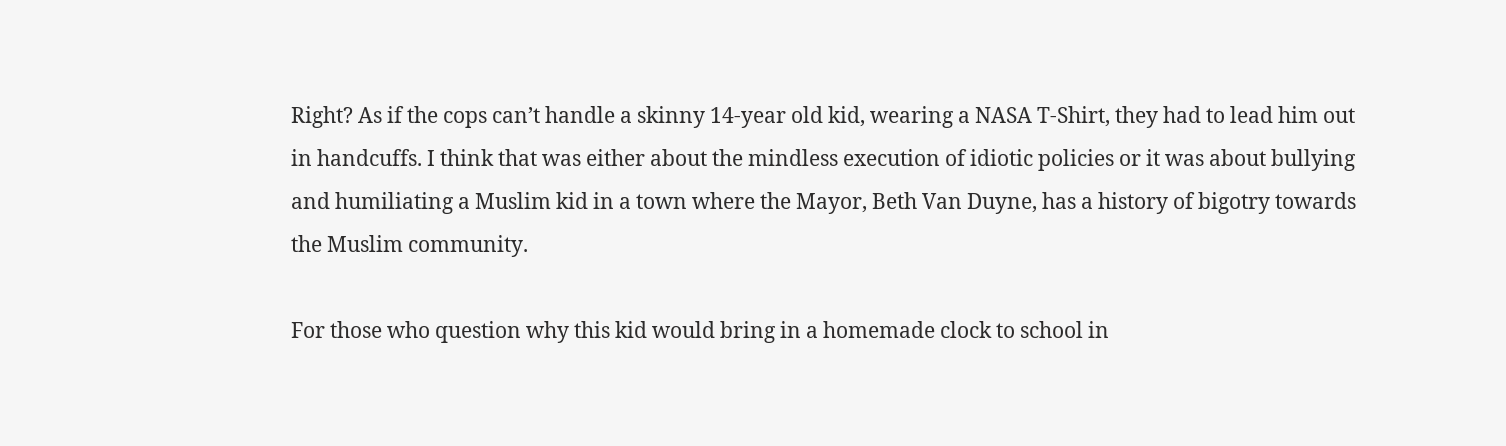Right? As if the cops can’t handle a skinny 14-year old kid, wearing a NASA T-Shirt, they had to lead him out in handcuffs. I think that was either about the mindless execution of idiotic policies or it was about bullying and humiliating a Muslim kid in a town where the Mayor, Beth Van Duyne, has a history of bigotry towards the Muslim community.

For those who question why this kid would bring in a homemade clock to school in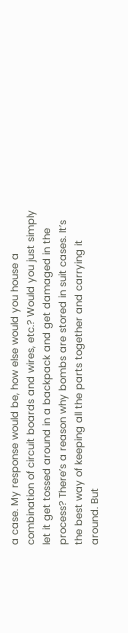a case. My response would be, how else would you house a combination of circuit boards and wires, etc.? Would you just simply let it get tossed around in a backpack and get damaged in the process? There’s a reason why bombs are stored in suit cases. It’s the best way of keeping all the parts together and carrying it around. But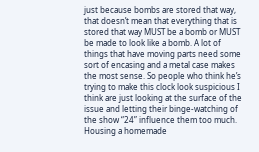just because bombs are stored that way, that doesn’t mean that everything that is stored that way MUST be a bomb or MUST be made to look like a bomb. A lot of things that have moving parts need some sort of encasing and a metal case makes the most sense. So people who think he’s trying to make this clock look suspicious I think are just looking at the surface of the issue and letting their binge-watching of the show “24” influence them too much. Housing a homemade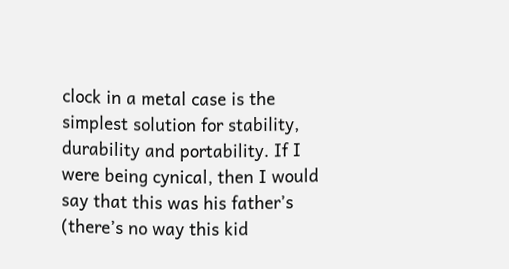clock in a metal case is the simplest solution for stability, durability and portability. If I were being cynical, then I would say that this was his father’s (there’s no way this kid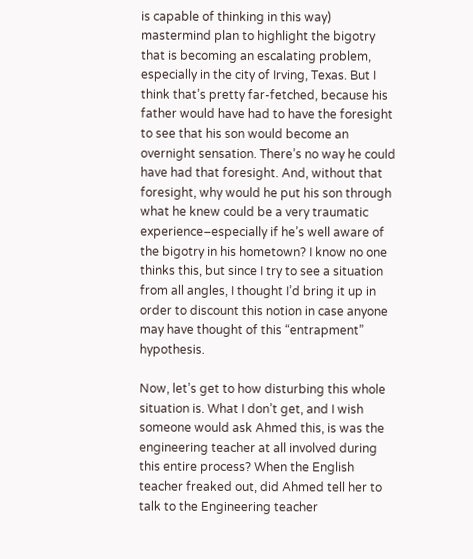is capable of thinking in this way) mastermind plan to highlight the bigotry that is becoming an escalating problem, especially in the city of Irving, Texas. But I think that’s pretty far-fetched, because his father would have had to have the foresight to see that his son would become an overnight sensation. There’s no way he could have had that foresight. And, without that foresight, why would he put his son through what he knew could be a very traumatic experience–especially if he’s well aware of the bigotry in his hometown? I know no one thinks this, but since I try to see a situation from all angles, I thought I’d bring it up in order to discount this notion in case anyone may have thought of this “entrapment” hypothesis.

Now, let’s get to how disturbing this whole situation is. What I don’t get, and I wish someone would ask Ahmed this, is was the engineering teacher at all involved during this entire process? When the English teacher freaked out, did Ahmed tell her to talk to the Engineering teacher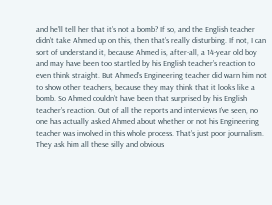and he’ll tell her that it’s not a bomb? If so, and the English teacher didn’t take Ahmed up on this, then that’s really disturbing. If not, I can sort of understand it, because Ahmed is, after-all, a 14-year old boy and may have been too startled by his English teacher’s reaction to even think straight. But Ahmed’s Engineering teacher did warn him not to show other teachers, because they may think that it looks like a bomb. So Ahmed couldn’t have been that surprised by his English teacher’s reaction. Out of all the reports and interviews I’ve seen, no one has actually asked Ahmed about whether or not his Engineering teacher was involved in this whole process. That’s just poor journalism. They ask him all these silly and obvious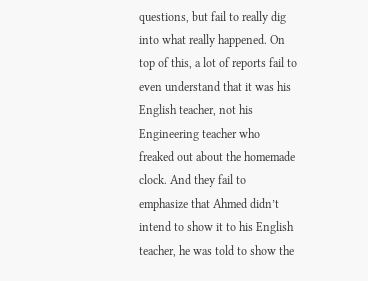questions, but fail to really dig into what really happened. On top of this, a lot of reports fail to even understand that it was his English teacher, not his Engineering teacher who freaked out about the homemade clock. And they fail to emphasize that Ahmed didn’t intend to show it to his English teacher, he was told to show the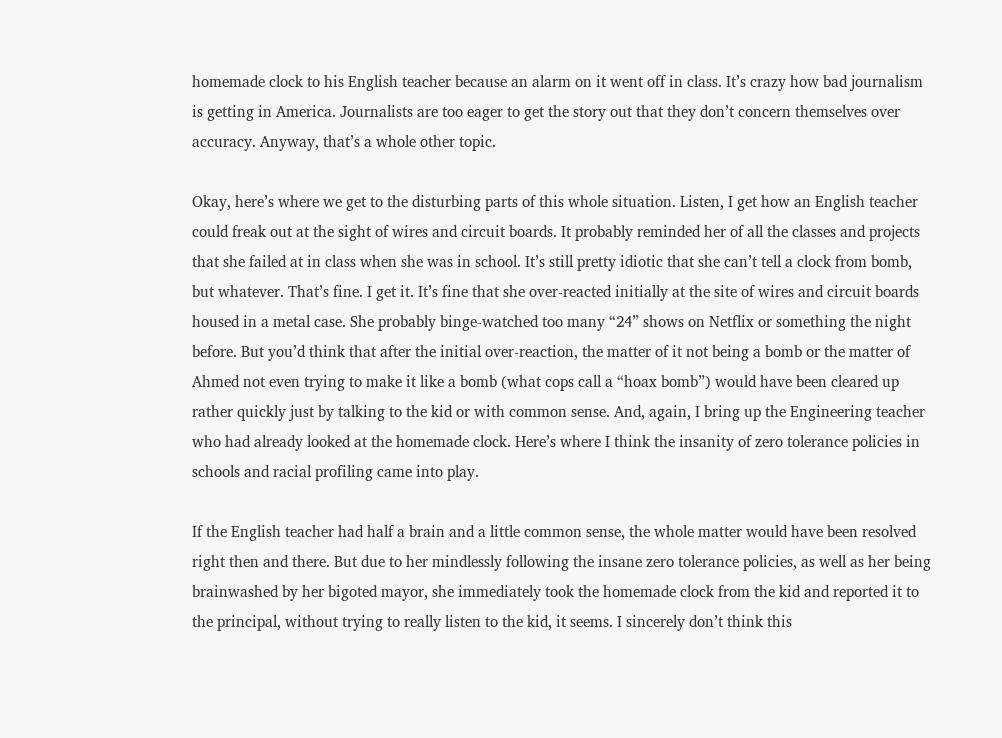homemade clock to his English teacher because an alarm on it went off in class. It’s crazy how bad journalism is getting in America. Journalists are too eager to get the story out that they don’t concern themselves over accuracy. Anyway, that’s a whole other topic.

Okay, here’s where we get to the disturbing parts of this whole situation. Listen, I get how an English teacher could freak out at the sight of wires and circuit boards. It probably reminded her of all the classes and projects that she failed at in class when she was in school. It’s still pretty idiotic that she can’t tell a clock from bomb, but whatever. That’s fine. I get it. It’s fine that she over-reacted initially at the site of wires and circuit boards housed in a metal case. She probably binge-watched too many “24” shows on Netflix or something the night before. But you’d think that after the initial over-reaction, the matter of it not being a bomb or the matter of Ahmed not even trying to make it like a bomb (what cops call a “hoax bomb”) would have been cleared up rather quickly just by talking to the kid or with common sense. And, again, I bring up the Engineering teacher who had already looked at the homemade clock. Here’s where I think the insanity of zero tolerance policies in schools and racial profiling came into play.

If the English teacher had half a brain and a little common sense, the whole matter would have been resolved right then and there. But due to her mindlessly following the insane zero tolerance policies, as well as her being brainwashed by her bigoted mayor, she immediately took the homemade clock from the kid and reported it to the principal, without trying to really listen to the kid, it seems. I sincerely don’t think this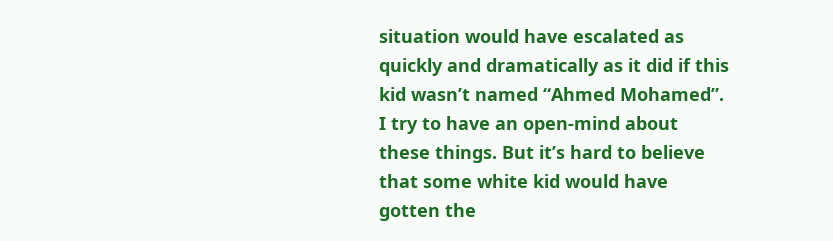situation would have escalated as quickly and dramatically as it did if this kid wasn’t named “Ahmed Mohamed”. I try to have an open-mind about these things. But it’s hard to believe that some white kid would have gotten the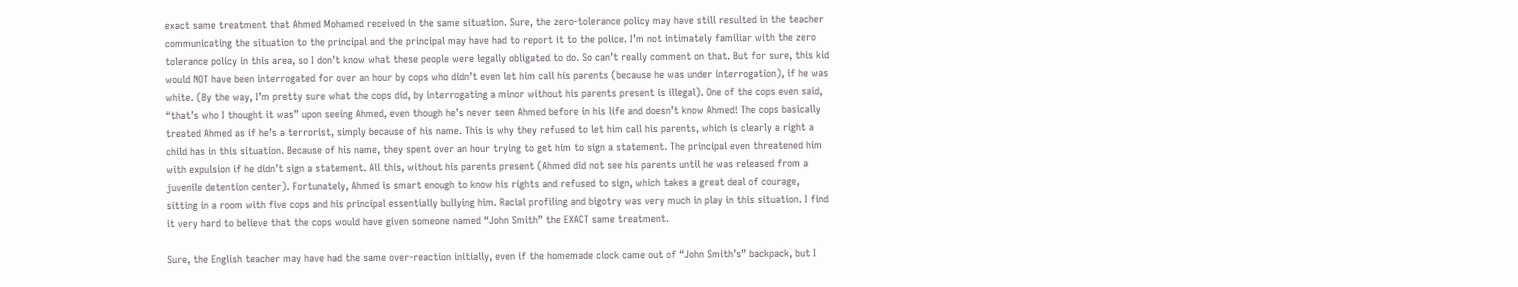exact same treatment that Ahmed Mohamed received in the same situation. Sure, the zero-tolerance policy may have still resulted in the teacher communicating the situation to the principal and the principal may have had to report it to the police. I’m not intimately familiar with the zero tolerance policy in this area, so I don’t know what these people were legally obligated to do. So can’t really comment on that. But for sure, this kid would NOT have been interrogated for over an hour by cops who didn’t even let him call his parents (because he was under interrogation), if he was white. (By the way, I’m pretty sure what the cops did, by interrogating a minor without his parents present is illegal). One of the cops even said, “that’s who I thought it was” upon seeing Ahmed, even though he’s never seen Ahmed before in his life and doesn’t know Ahmed! The cops basically treated Ahmed as if he’s a terrorist, simply because of his name. This is why they refused to let him call his parents, which is clearly a right a child has in this situation. Because of his name, they spent over an hour trying to get him to sign a statement. The principal even threatened him with expulsion if he didn’t sign a statement. All this, without his parents present (Ahmed did not see his parents until he was released from a juvenile detention center). Fortunately, Ahmed is smart enough to know his rights and refused to sign, which takes a great deal of courage, sitting in a room with five cops and his principal essentially bullying him. Racial profiling and bigotry was very much in play in this situation. I find it very hard to believe that the cops would have given someone named “John Smith” the EXACT same treatment.

Sure, the English teacher may have had the same over-reaction initially, even if the homemade clock came out of “John Smith’s” backpack, but I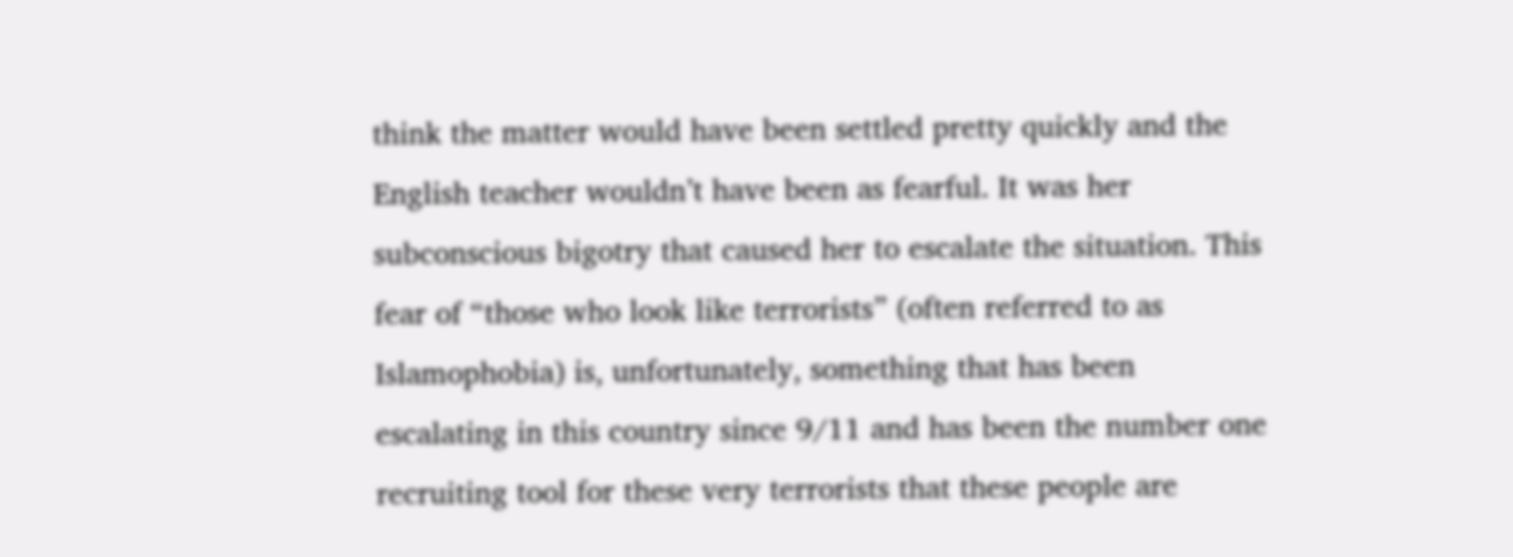think the matter would have been settled pretty quickly and the English teacher wouldn’t have been as fearful. It was her subconscious bigotry that caused her to escalate the situation. This fear of “those who look like terrorists” (often referred to as Islamophobia) is, unfortunately, something that has been escalating in this country since 9/11 and has been the number one recruiting tool for these very terrorists that these people are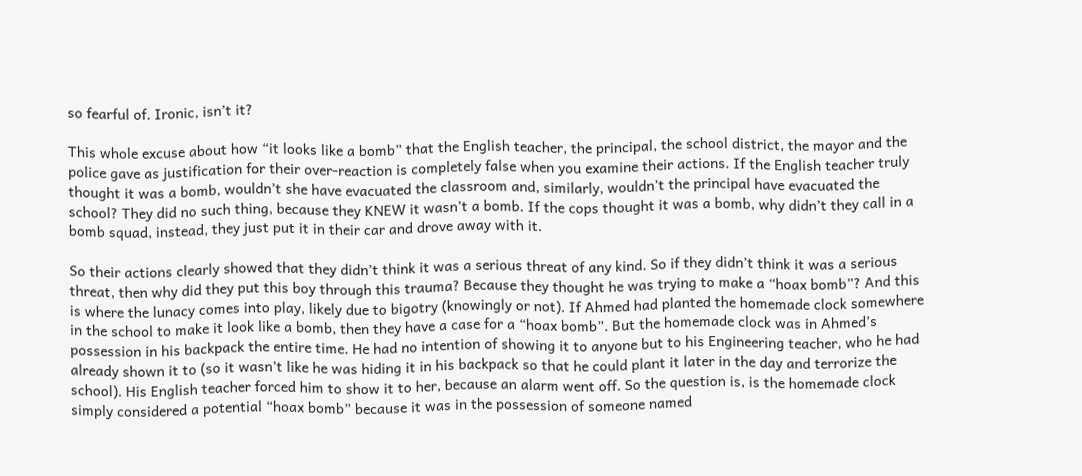so fearful of. Ironic, isn’t it?

This whole excuse about how “it looks like a bomb” that the English teacher, the principal, the school district, the mayor and the police gave as justification for their over-reaction is completely false when you examine their actions. If the English teacher truly thought it was a bomb, wouldn’t she have evacuated the classroom and, similarly, wouldn’t the principal have evacuated the school? They did no such thing, because they KNEW it wasn’t a bomb. If the cops thought it was a bomb, why didn’t they call in a bomb squad, instead, they just put it in their car and drove away with it.

So their actions clearly showed that they didn’t think it was a serious threat of any kind. So if they didn’t think it was a serious threat, then why did they put this boy through this trauma? Because they thought he was trying to make a “hoax bomb”? And this is where the lunacy comes into play, likely due to bigotry (knowingly or not). If Ahmed had planted the homemade clock somewhere in the school to make it look like a bomb, then they have a case for a “hoax bomb”. But the homemade clock was in Ahmed’s possession in his backpack the entire time. He had no intention of showing it to anyone but to his Engineering teacher, who he had already shown it to (so it wasn’t like he was hiding it in his backpack so that he could plant it later in the day and terrorize the school). His English teacher forced him to show it to her, because an alarm went off. So the question is, is the homemade clock simply considered a potential “hoax bomb” because it was in the possession of someone named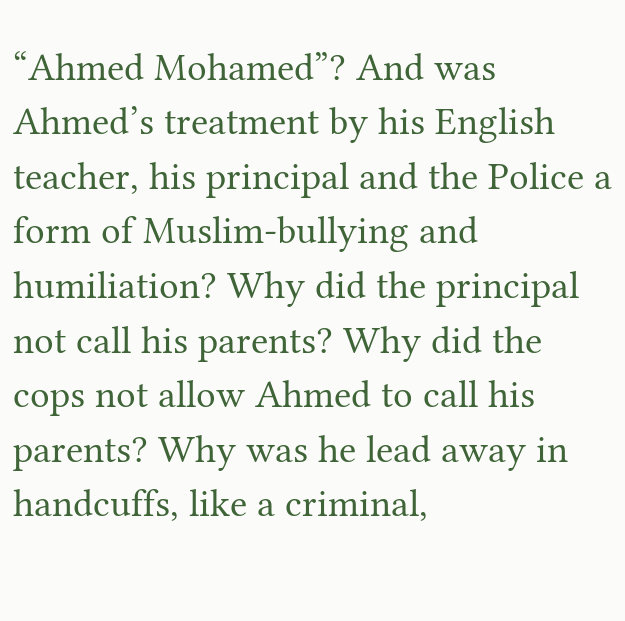“Ahmed Mohamed”? And was Ahmed’s treatment by his English teacher, his principal and the Police a form of Muslim-bullying and humiliation? Why did the principal not call his parents? Why did the cops not allow Ahmed to call his parents? Why was he lead away in handcuffs, like a criminal,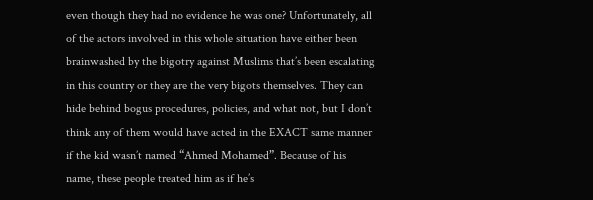even though they had no evidence he was one? Unfortunately, all of the actors involved in this whole situation have either been brainwashed by the bigotry against Muslims that’s been escalating in this country or they are the very bigots themselves. They can hide behind bogus procedures, policies, and what not, but I don’t think any of them would have acted in the EXACT same manner if the kid wasn’t named “Ahmed Mohamed”. Because of his name, these people treated him as if he’s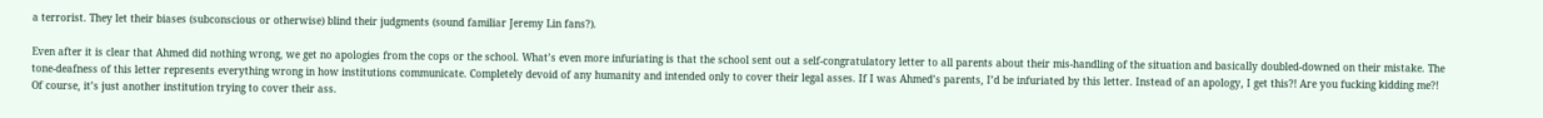a terrorist. They let their biases (subconscious or otherwise) blind their judgments (sound familiar Jeremy Lin fans?).

Even after it is clear that Ahmed did nothing wrong, we get no apologies from the cops or the school. What’s even more infuriating is that the school sent out a self-congratulatory letter to all parents about their mis-handling of the situation and basically doubled-downed on their mistake. The tone-deafness of this letter represents everything wrong in how institutions communicate. Completely devoid of any humanity and intended only to cover their legal asses. If I was Ahmed’s parents, I’d be infuriated by this letter. Instead of an apology, I get this?! Are you fucking kidding me?! Of course, it’s just another institution trying to cover their ass.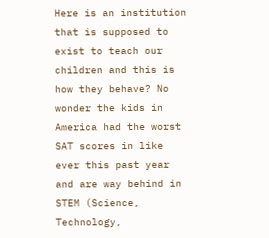Here is an institution that is supposed to exist to teach our children and this is how they behave? No wonder the kids in America had the worst SAT scores in like ever this past year and are way behind in STEM (Science, Technology,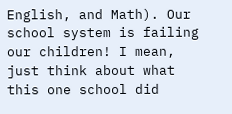English, and Math). Our school system is failing our children! I mean, just think about what this one school did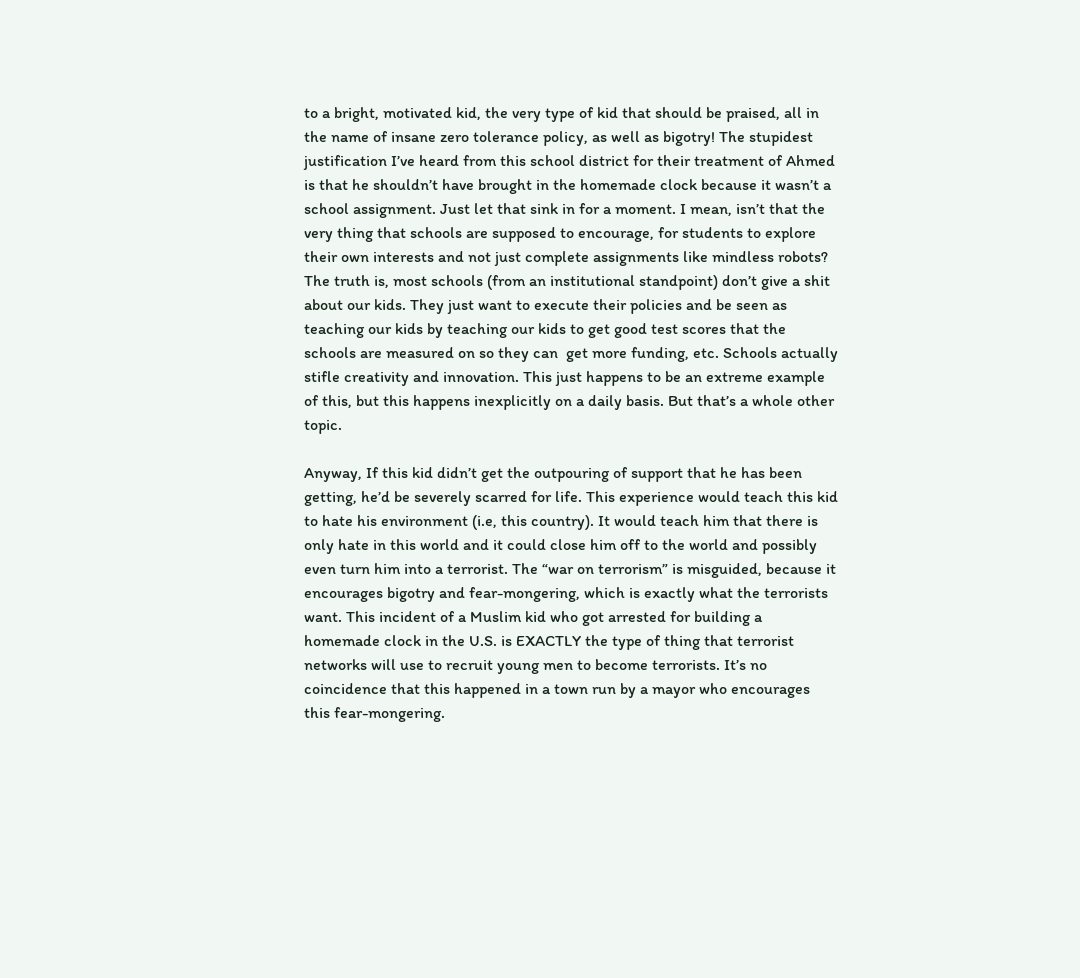to a bright, motivated kid, the very type of kid that should be praised, all in the name of insane zero tolerance policy, as well as bigotry! The stupidest justification I’ve heard from this school district for their treatment of Ahmed is that he shouldn’t have brought in the homemade clock because it wasn’t a school assignment. Just let that sink in for a moment. I mean, isn’t that the very thing that schools are supposed to encourage, for students to explore their own interests and not just complete assignments like mindless robots? The truth is, most schools (from an institutional standpoint) don’t give a shit about our kids. They just want to execute their policies and be seen as teaching our kids by teaching our kids to get good test scores that the schools are measured on so they can  get more funding, etc. Schools actually stifle creativity and innovation. This just happens to be an extreme example of this, but this happens inexplicitly on a daily basis. But that’s a whole other topic.

Anyway, If this kid didn’t get the outpouring of support that he has been getting, he’d be severely scarred for life. This experience would teach this kid to hate his environment (i.e, this country). It would teach him that there is only hate in this world and it could close him off to the world and possibly even turn him into a terrorist. The “war on terrorism” is misguided, because it encourages bigotry and fear-mongering, which is exactly what the terrorists want. This incident of a Muslim kid who got arrested for building a homemade clock in the U.S. is EXACTLY the type of thing that terrorist networks will use to recruit young men to become terrorists. It’s no coincidence that this happened in a town run by a mayor who encourages this fear-mongering.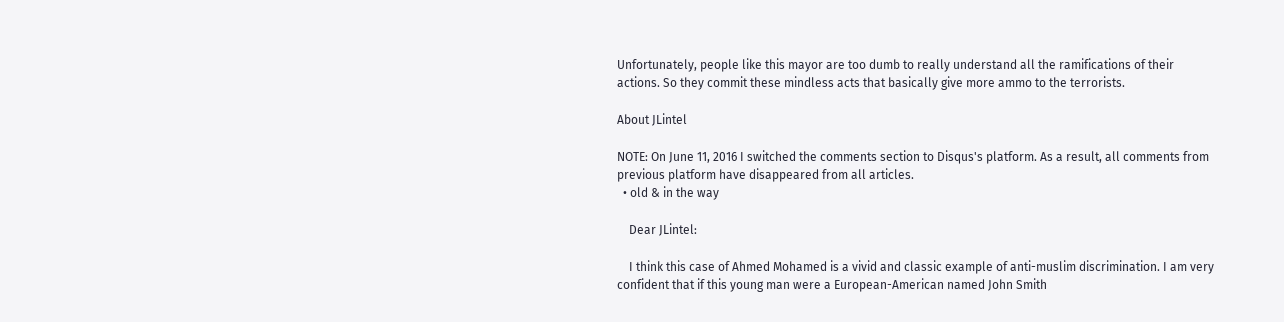Unfortunately, people like this mayor are too dumb to really understand all the ramifications of their actions. So they commit these mindless acts that basically give more ammo to the terrorists.

About JLintel

NOTE: On June 11, 2016 I switched the comments section to Disqus's platform. As a result, all comments from previous platform have disappeared from all articles.
  • old & in the way

    Dear JLintel:

    I think this case of Ahmed Mohamed is a vivid and classic example of anti-muslim discrimination. I am very confident that if this young man were a European-American named John Smith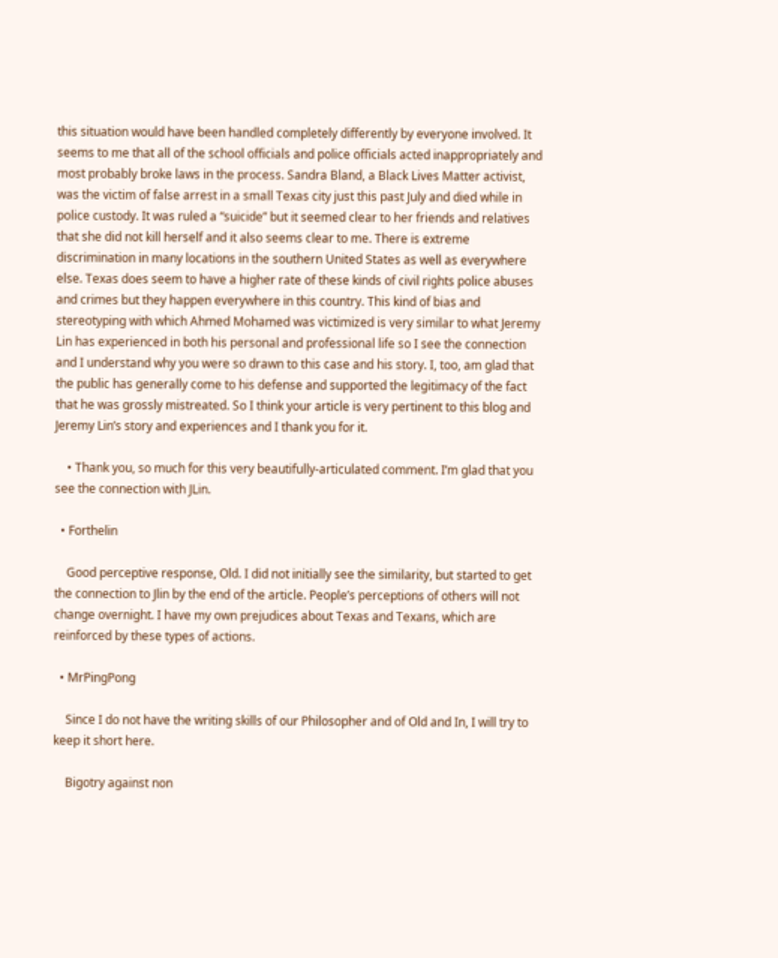this situation would have been handled completely differently by everyone involved. It seems to me that all of the school officials and police officials acted inappropriately and most probably broke laws in the process. Sandra Bland, a Black Lives Matter activist, was the victim of false arrest in a small Texas city just this past July and died while in police custody. It was ruled a “suicide” but it seemed clear to her friends and relatives that she did not kill herself and it also seems clear to me. There is extreme discrimination in many locations in the southern United States as well as everywhere else. Texas does seem to have a higher rate of these kinds of civil rights police abuses and crimes but they happen everywhere in this country. This kind of bias and stereotyping with which Ahmed Mohamed was victimized is very similar to what Jeremy Lin has experienced in both his personal and professional life so I see the connection and I understand why you were so drawn to this case and his story. I, too, am glad that the public has generally come to his defense and supported the legitimacy of the fact that he was grossly mistreated. So I think your article is very pertinent to this blog and Jeremy Lin’s story and experiences and I thank you for it.

    • Thank you, so much for this very beautifully-articulated comment. I’m glad that you see the connection with JLin.

  • Forthelin

    Good perceptive response, Old. I did not initially see the similarity, but started to get the connection to Jlin by the end of the article. People’s perceptions of others will not change overnight. I have my own prejudices about Texas and Texans, which are reinforced by these types of actions.

  • MrPingPong

    Since I do not have the writing skills of our Philosopher and of Old and In, I will try to keep it short here.

    Bigotry against non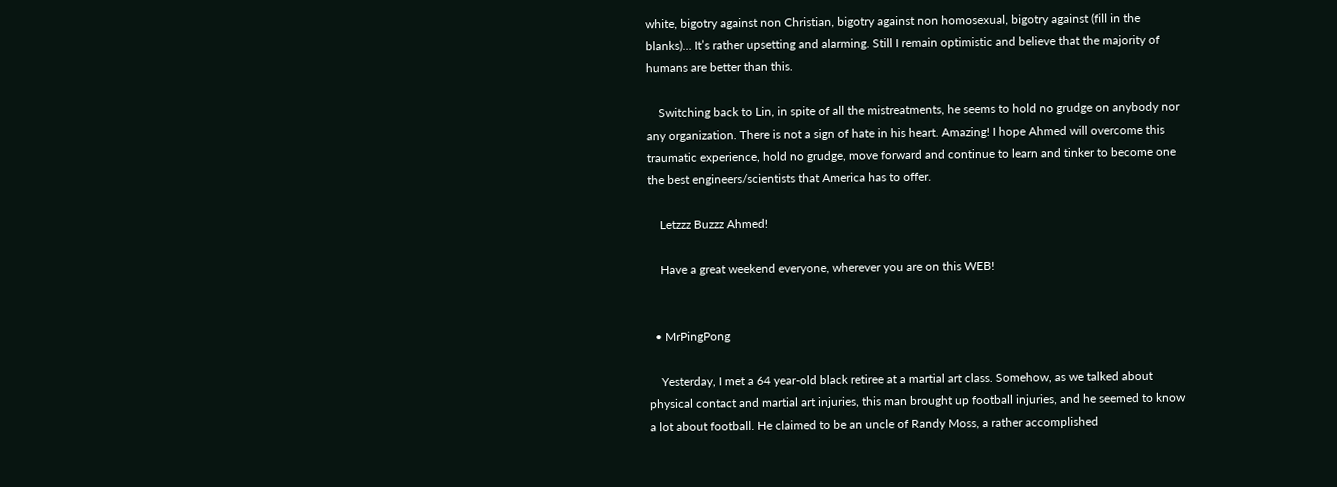white, bigotry against non Christian, bigotry against non homosexual, bigotry against (fill in the blanks)… It’s rather upsetting and alarming. Still I remain optimistic and believe that the majority of humans are better than this.

    Switching back to Lin, in spite of all the mistreatments, he seems to hold no grudge on anybody nor any organization. There is not a sign of hate in his heart. Amazing! I hope Ahmed will overcome this traumatic experience, hold no grudge, move forward and continue to learn and tinker to become one the best engineers/scientists that America has to offer.

    Letzzz Buzzz Ahmed!

    Have a great weekend everyone, wherever you are on this WEB!


  • MrPingPong

    Yesterday, I met a 64 year-old black retiree at a martial art class. Somehow, as we talked about physical contact and martial art injuries, this man brought up football injuries, and he seemed to know a lot about football. He claimed to be an uncle of Randy Moss, a rather accomplished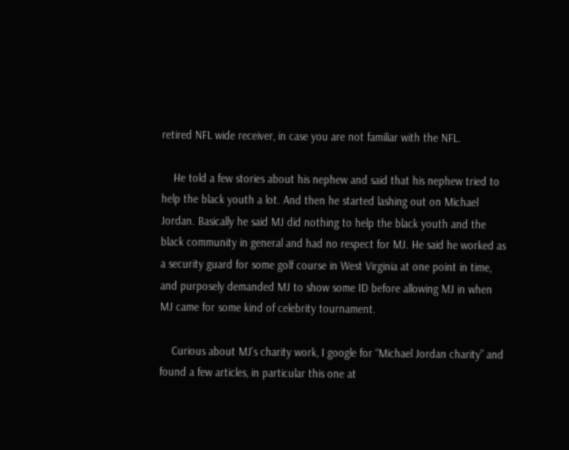retired NFL wide receiver, in case you are not familiar with the NFL.

    He told a few stories about his nephew and said that his nephew tried to help the black youth a lot. And then he started lashing out on Michael Jordan. Basically he said MJ did nothing to help the black youth and the black community in general and had no respect for MJ. He said he worked as a security guard for some golf course in West Virginia at one point in time, and purposely demanded MJ to show some ID before allowing MJ in when MJ came for some kind of celebrity tournament.

    Curious about MJ’s charity work, I google for “Michael Jordan charity” and found a few articles, in particular this one at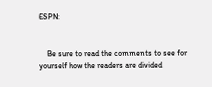ESPN:


    Be sure to read the comments to see for yourself how the readers are divided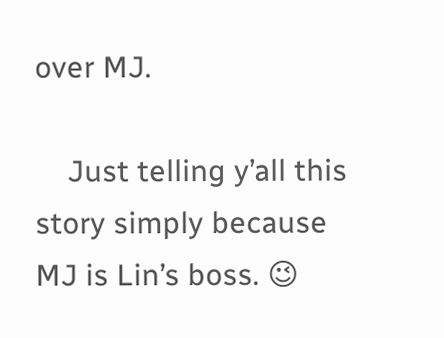over MJ.

    Just telling y’all this story simply because MJ is Lin’s boss. 😉